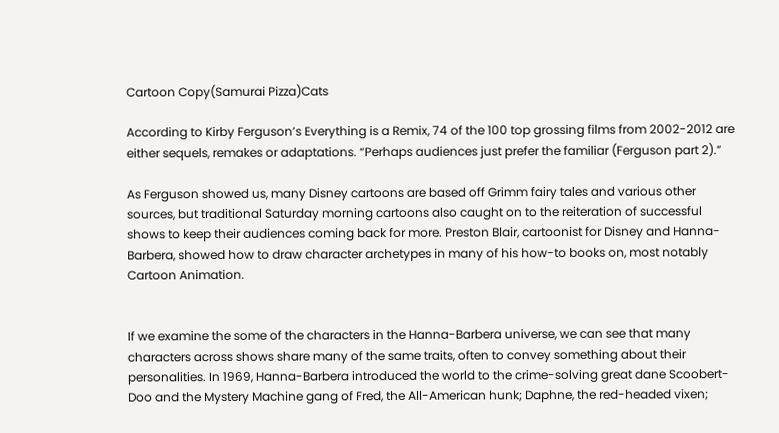Cartoon Copy(Samurai Pizza)Cats

According to Kirby Ferguson’s Everything is a Remix, 74 of the 100 top grossing films from 2002-2012 are either sequels, remakes or adaptations. “Perhaps audiences just prefer the familiar (Ferguson part 2).”

As Ferguson showed us, many Disney cartoons are based off Grimm fairy tales and various other sources, but traditional Saturday morning cartoons also caught on to the reiteration of successful shows to keep their audiences coming back for more. Preston Blair, cartoonist for Disney and Hanna-Barbera, showed how to draw character archetypes in many of his how-to books on, most notably Cartoon Animation.


If we examine the some of the characters in the Hanna-Barbera universe, we can see that many characters across shows share many of the same traits, often to convey something about their personalities. In 1969, Hanna-Barbera introduced the world to the crime-solving great dane Scoobert-Doo and the Mystery Machine gang of Fred, the All-American hunk; Daphne, the red-headed vixen;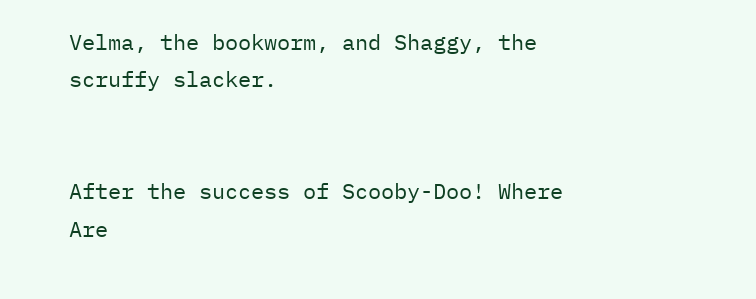Velma, the bookworm, and Shaggy, the scruffy slacker.


After the success of Scooby-Doo! Where Are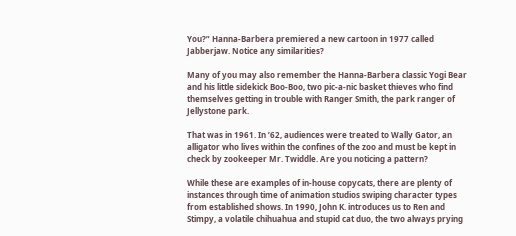You?” Hanna-Barbera premiered a new cartoon in 1977 called Jabberjaw. Notice any similarities?

Many of you may also remember the Hanna-Barbera classic Yogi Bear and his little sidekick Boo-Boo, two pic-a-nic basket thieves who find themselves getting in trouble with Ranger Smith, the park ranger of Jellystone park.

That was in 1961. In ’62, audiences were treated to Wally Gator, an alligator who lives within the confines of the zoo and must be kept in check by zookeeper Mr. Twiddle. Are you noticing a pattern?

While these are examples of in-house copycats, there are plenty of instances through time of animation studios swiping character types from established shows. In 1990, John K. introduces us to Ren and Stimpy, a volatile chihuahua and stupid cat duo, the two always prying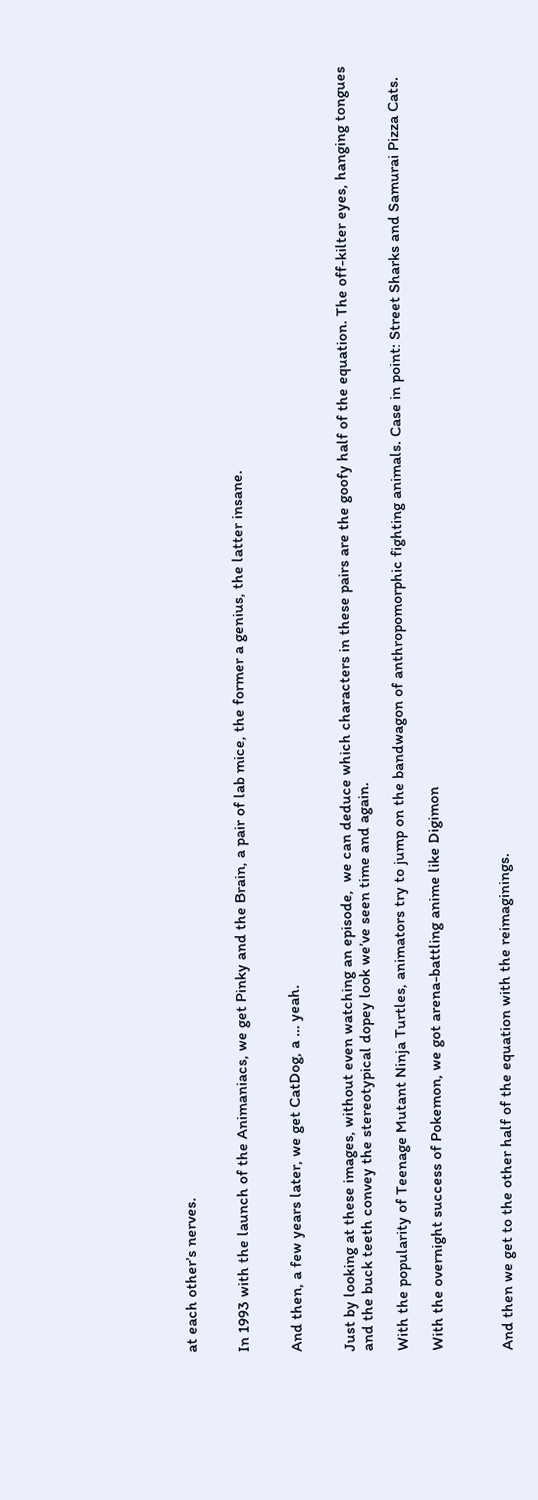at each other’s nerves.


In 1993 with the launch of the Animaniacs, we get Pinky and the Brain, a pair of lab mice, the former a genius, the latter insane.


And then, a few years later, we get CatDog, a … yeah.


Just by looking at these images, without even watching an episode,  we can deduce which characters in these pairs are the goofy half of the equation. The off-kilter eyes, hanging tongues and the buck teeth convey the stereotypical dopey look we’ve seen time and again.

With the popularity of Teenage Mutant Ninja Turtles, animators try to jump on the bandwagon of anthropomorphic fighting animals. Case in point: Street Sharks and Samurai Pizza Cats.

With the overnight success of Pokemon, we got arena-battling anime like Digimon



And then we get to the other half of the equation with the reimaginings.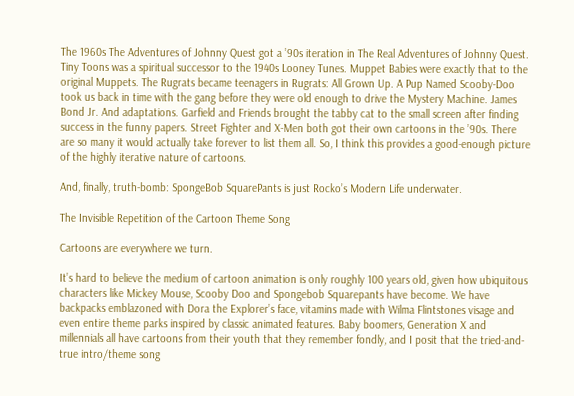The 1960s The Adventures of Johnny Quest got a ’90s iteration in The Real Adventures of Johnny Quest. Tiny Toons was a spiritual successor to the 1940s Looney Tunes. Muppet Babies were exactly that to the original Muppets. The Rugrats became teenagers in Rugrats: All Grown Up. A Pup Named Scooby-Doo took us back in time with the gang before they were old enough to drive the Mystery Machine. James Bond Jr. And adaptations. Garfield and Friends brought the tabby cat to the small screen after finding success in the funny papers. Street Fighter and X-Men both got their own cartoons in the ’90s. There are so many it would actually take forever to list them all. So, I think this provides a good-enough picture of the highly iterative nature of cartoons.

And, finally, truth-bomb: SpongeBob SquarePants is just Rocko’s Modern Life underwater.

The Invisible Repetition of the Cartoon Theme Song

Cartoons are everywhere we turn.

It’s hard to believe the medium of cartoon animation is only roughly 100 years old, given how ubiquitous characters like Mickey Mouse, Scooby Doo and Spongebob Squarepants have become. We have backpacks emblazoned with Dora the Explorer’s face, vitamins made with Wilma Flintstones visage and even entire theme parks inspired by classic animated features. Baby boomers, Generation X and millennials all have cartoons from their youth that they remember fondly, and I posit that the tried-and-true intro/theme song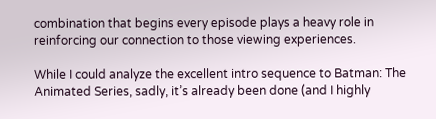combination that begins every episode plays a heavy role in reinforcing our connection to those viewing experiences.

While I could analyze the excellent intro sequence to Batman: The Animated Series, sadly, it’s already been done (and I highly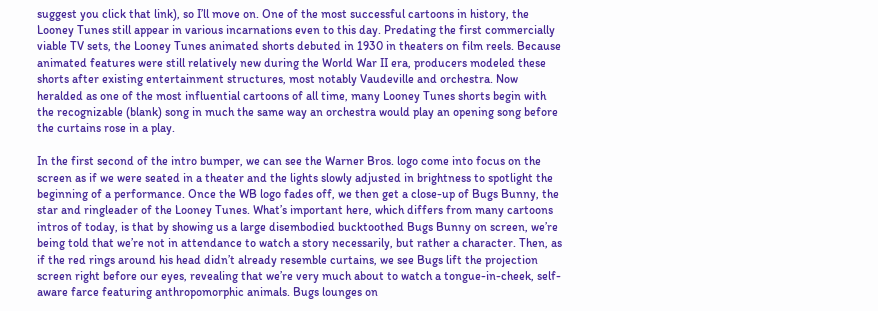suggest you click that link), so I’ll move on. One of the most successful cartoons in history, the Looney Tunes still appear in various incarnations even to this day. Predating the first commercially viable TV sets, the Looney Tunes animated shorts debuted in 1930 in theaters on film reels. Because animated features were still relatively new during the World War II era, producers modeled these shorts after existing entertainment structures, most notably Vaudeville and orchestra. Now heralded as one of the most influential cartoons of all time, many Looney Tunes shorts begin with the recognizable (blank) song in much the same way an orchestra would play an opening song before the curtains rose in a play.

In the first second of the intro bumper, we can see the Warner Bros. logo come into focus on the screen as if we were seated in a theater and the lights slowly adjusted in brightness to spotlight the beginning of a performance. Once the WB logo fades off, we then get a close-up of Bugs Bunny, the star and ringleader of the Looney Tunes. What’s important here, which differs from many cartoons intros of today, is that by showing us a large disembodied bucktoothed Bugs Bunny on screen, we’re being told that we’re not in attendance to watch a story necessarily, but rather a character. Then, as if the red rings around his head didn’t already resemble curtains, we see Bugs lift the projection screen right before our eyes, revealing that we’re very much about to watch a tongue-in-cheek, self-aware farce featuring anthropomorphic animals. Bugs lounges on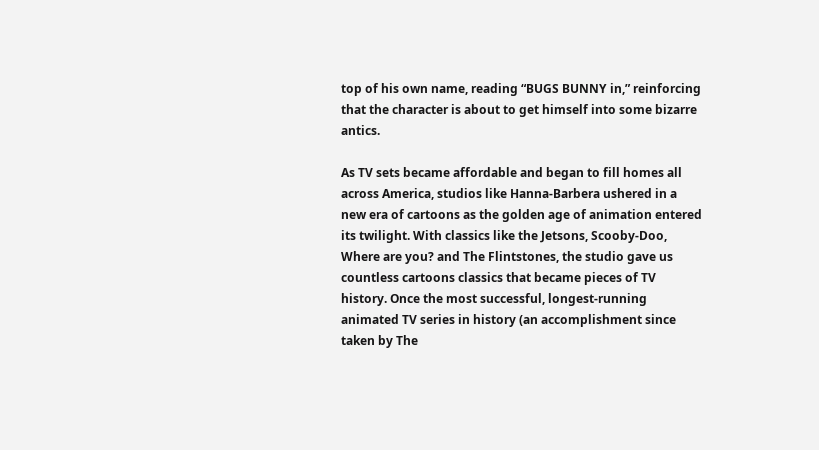top of his own name, reading “BUGS BUNNY in,” reinforcing that the character is about to get himself into some bizarre antics.

As TV sets became affordable and began to fill homes all across America, studios like Hanna-Barbera ushered in a new era of cartoons as the golden age of animation entered its twilight. With classics like the Jetsons, Scooby-Doo, Where are you? and The Flintstones, the studio gave us countless cartoons classics that became pieces of TV history. Once the most successful, longest-running animated TV series in history (an accomplishment since taken by The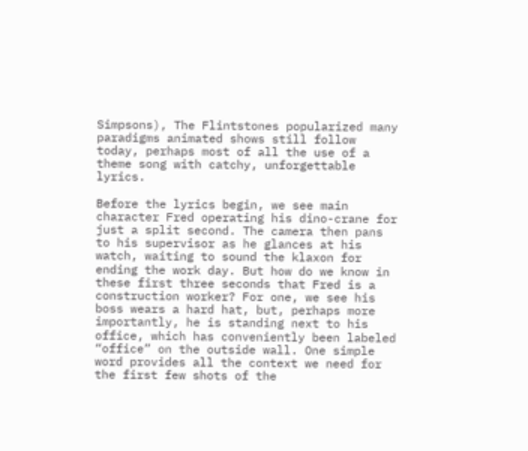Simpsons), The Flintstones popularized many paradigms animated shows still follow today, perhaps most of all the use of a theme song with catchy, unforgettable lyrics.

Before the lyrics begin, we see main character Fred operating his dino-crane for just a split second. The camera then pans to his supervisor as he glances at his watch, waiting to sound the klaxon for ending the work day. But how do we know in these first three seconds that Fred is a construction worker? For one, we see his boss wears a hard hat, but, perhaps more importantly, he is standing next to his office, which has conveniently been labeled “office” on the outside wall. One simple word provides all the context we need for the first few shots of the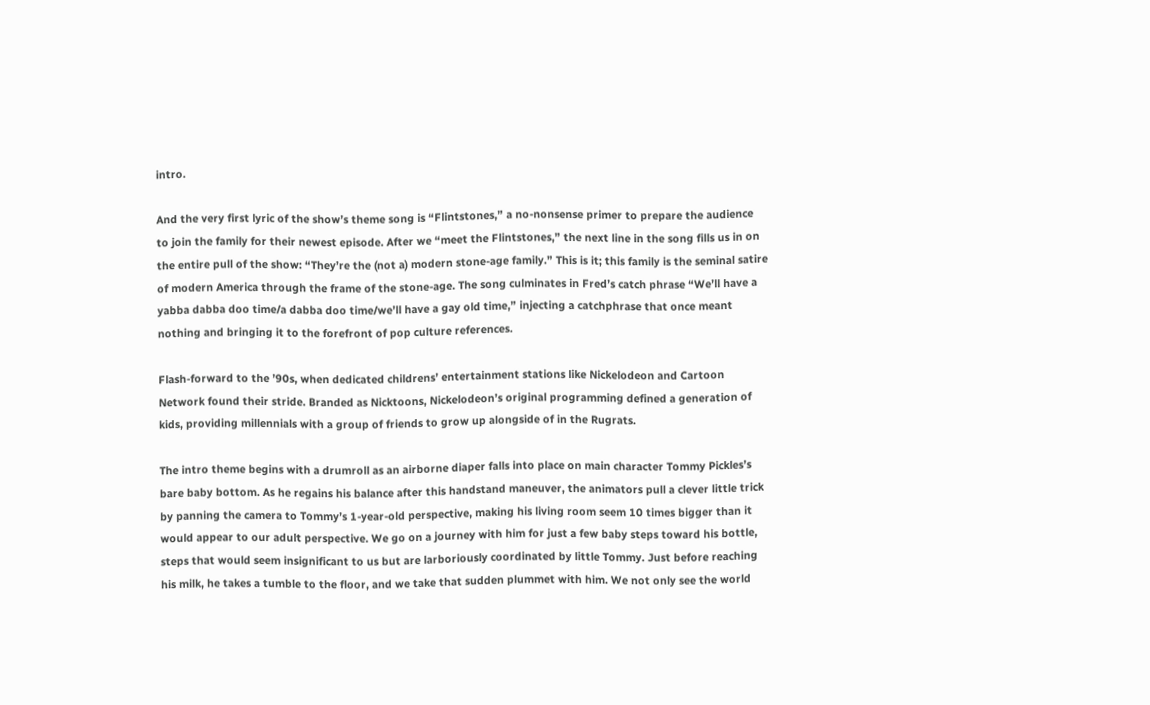intro.

And the very first lyric of the show’s theme song is “Flintstones,” a no-nonsense primer to prepare the audience to join the family for their newest episode. After we “meet the Flintstones,” the next line in the song fills us in on the entire pull of the show: “They’re the (not a) modern stone-age family.” This is it; this family is the seminal satire of modern America through the frame of the stone-age. The song culminates in Fred’s catch phrase “We’ll have a yabba dabba doo time/a dabba doo time/we’ll have a gay old time,” injecting a catchphrase that once meant nothing and bringing it to the forefront of pop culture references.

Flash-forward to the ’90s, when dedicated childrens’ entertainment stations like Nickelodeon and Cartoon Network found their stride. Branded as Nicktoons, Nickelodeon’s original programming defined a generation of kids, providing millennials with a group of friends to grow up alongside of in the Rugrats.

The intro theme begins with a drumroll as an airborne diaper falls into place on main character Tommy Pickles’s bare baby bottom. As he regains his balance after this handstand maneuver, the animators pull a clever little trick by panning the camera to Tommy’s 1-year-old perspective, making his living room seem 10 times bigger than it would appear to our adult perspective. We go on a journey with him for just a few baby steps toward his bottle, steps that would seem insignificant to us but are larboriously coordinated by little Tommy. Just before reaching his milk, he takes a tumble to the floor, and we take that sudden plummet with him. We not only see the world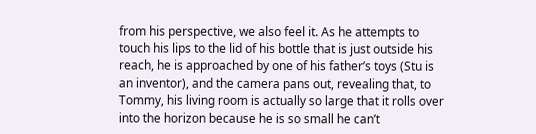from his perspective, we also feel it. As he attempts to touch his lips to the lid of his bottle that is just outside his reach, he is approached by one of his father’s toys (Stu is an inventor), and the camera pans out, revealing that, to Tommy, his living room is actually so large that it rolls over into the horizon because he is so small he can’t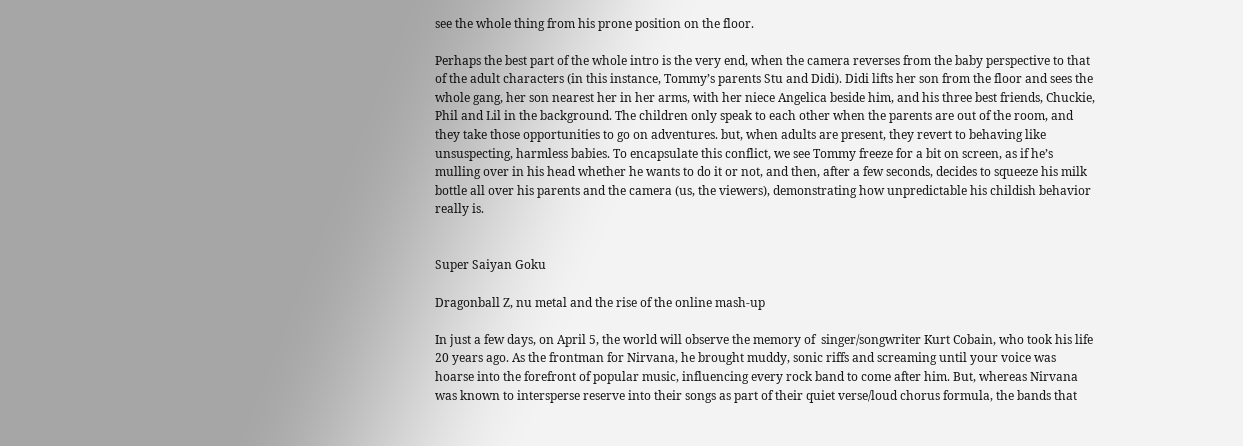see the whole thing from his prone position on the floor.

Perhaps the best part of the whole intro is the very end, when the camera reverses from the baby perspective to that of the adult characters (in this instance, Tommy’s parents Stu and Didi). Didi lifts her son from the floor and sees the whole gang, her son nearest her in her arms, with her niece Angelica beside him, and his three best friends, Chuckie, Phil and Lil in the background. The children only speak to each other when the parents are out of the room, and they take those opportunities to go on adventures. but, when adults are present, they revert to behaving like unsuspecting, harmless babies. To encapsulate this conflict, we see Tommy freeze for a bit on screen, as if he’s mulling over in his head whether he wants to do it or not, and then, after a few seconds, decides to squeeze his milk bottle all over his parents and the camera (us, the viewers), demonstrating how unpredictable his childish behavior really is.


Super Saiyan Goku

Dragonball Z, nu metal and the rise of the online mash-up

In just a few days, on April 5, the world will observe the memory of  singer/songwriter Kurt Cobain, who took his life 20 years ago. As the frontman for Nirvana, he brought muddy, sonic riffs and screaming until your voice was hoarse into the forefront of popular music, influencing every rock band to come after him. But, whereas Nirvana was known to intersperse reserve into their songs as part of their quiet verse/loud chorus formula, the bands that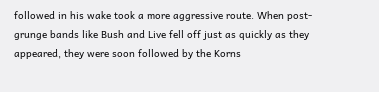followed in his wake took a more aggressive route. When post-grunge bands like Bush and Live fell off just as quickly as they appeared, they were soon followed by the Korns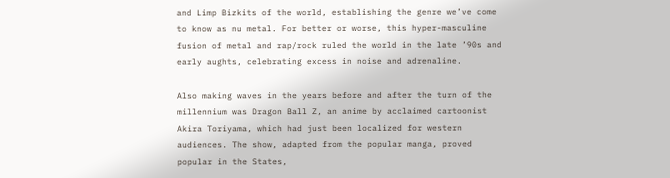and Limp Bizkits of the world, establishing the genre we’ve come to know as nu metal. For better or worse, this hyper-masculine fusion of metal and rap/rock ruled the world in the late ’90s and early aughts, celebrating excess in noise and adrenaline.

Also making waves in the years before and after the turn of the millennium was Dragon Ball Z, an anime by acclaimed cartoonist Akira Toriyama, which had just been localized for western audiences. The show, adapted from the popular manga, proved popular in the States,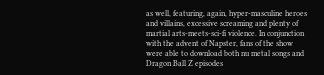as well, featuring, again, hyper-masculine heroes and villains, excessive screaming and plenty of martial arts-meets-sci-fi violence. In conjunction with the advent of Napster, fans of the show were able to download both nu metal songs and Dragon Ball Z episodes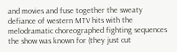and movies and fuse together the sweaty defiance of western MTV hits with the melodramatic choreographed fighting sequences the show was known for (they just cut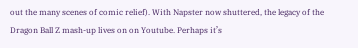out the many scenes of comic relief). With Napster now shuttered, the legacy of the Dragon Ball Z mash-up lives on on Youtube. Perhaps it’s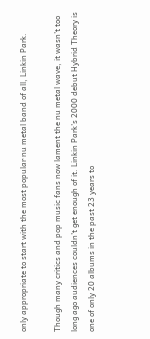only appropriate to start with the most popular nu metal band of all, Linkin Park.

Though many critics and pop music fans now lament the nu metal wave, it wasn’t too long ago audiences couldn’t get enough of it. Linkin Park’s 2000 debut Hybrid Theory is one of only 20 albums in the past 23 years to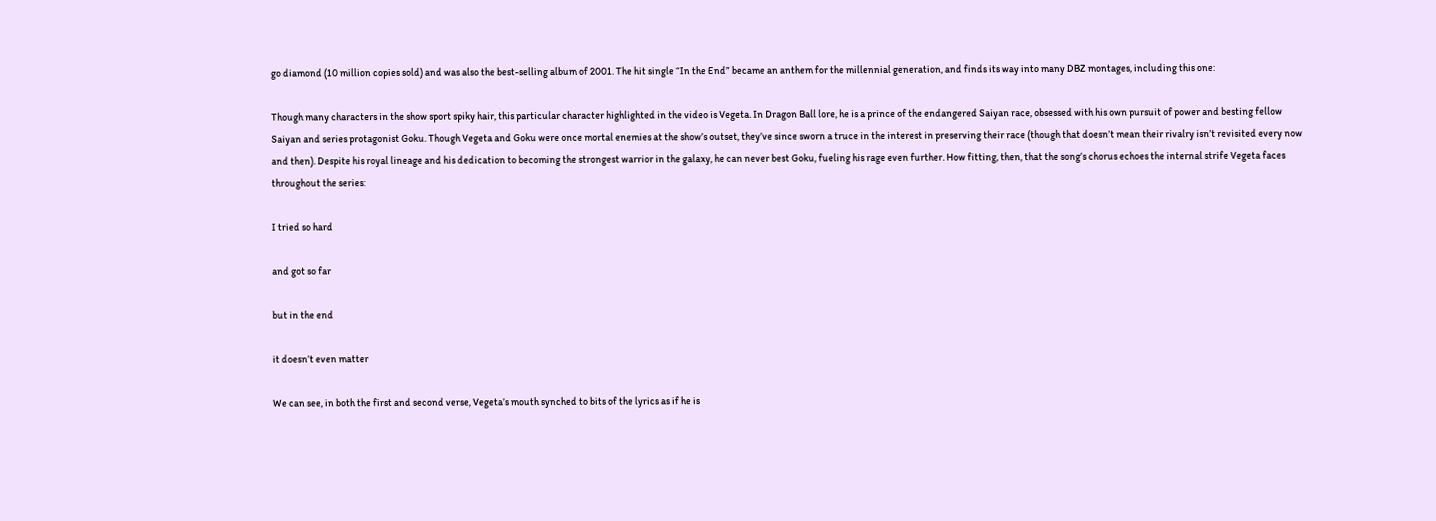go diamond (10 million copies sold) and was also the best-selling album of 2001. The hit single “In the End” became an anthem for the millennial generation, and finds its way into many DBZ montages, including this one:

Though many characters in the show sport spiky hair, this particular character highlighted in the video is Vegeta. In Dragon Ball lore, he is a prince of the endangered Saiyan race, obsessed with his own pursuit of power and besting fellow Saiyan and series protagonist Goku. Though Vegeta and Goku were once mortal enemies at the show’s outset, they’ve since sworn a truce in the interest in preserving their race (though that doesn’t mean their rivalry isn’t revisited every now and then). Despite his royal lineage and his dedication to becoming the strongest warrior in the galaxy, he can never best Goku, fueling his rage even further. How fitting, then, that the song’s chorus echoes the internal strife Vegeta faces throughout the series:

I tried so hard

and got so far

but in the end

it doesn’t even matter

We can see, in both the first and second verse, Vegeta’s mouth synched to bits of the lyrics as if he is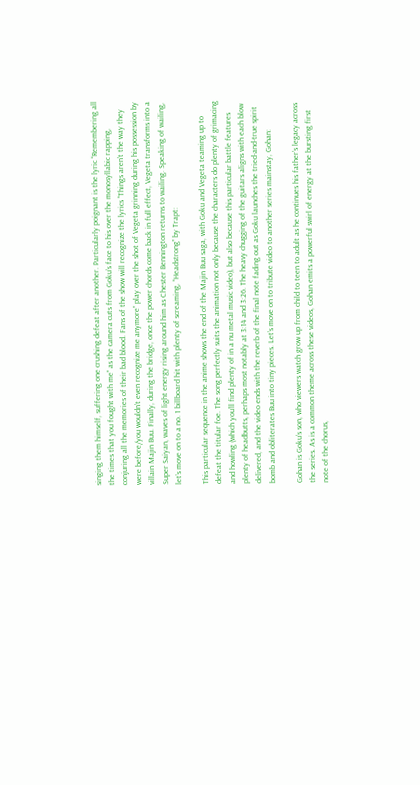singing them himself, suffering one crushing defeat after another. Particularly poignant is the lyric “Remembering all the times that you fought with me” as the camera cuts from Goku’s face to his over the monosyllabic rapping, conjuring all the memories of their bad blood. Fans of the show will recognize the lyrics “Things aren’t the way they were before/you wouldn’t even recognize me anymore” play over the shot of Vegeta grinning during his possession by villain Majin Buu. Finally, during the bridge, once the power chords come back in full effect, Vegeta transforms into a Super Saiyan, waves of light energy rising around him as Chester Bennington returns to wailing. Speaking of wailing, let’s move on to a no. 1 billboard hit with plenty of screaming, “Headstrong” by Trapt:

This particular sequence in the anime shows the end of the Majin Buu saga, with Goku and Vegeta teaming up to defeat the titular foe. The song perfectly suits the animation not only because the characters do plenty of grimacing and howling (which you’ll find plenty of in a nu metal music video), but also because this particular battle features plenty of headbutts, perhaps most notably at 3:14 and 3:26. The heavy chugging of the guitars aligns with each blow delivered, and the video ends with the reverb of the final note fading out as Goku launches the tried-and-true spirit bomb and obliterates Buu into tiny pieces. Let’s move on to tribute video to another series mainstay, Gohan:

Gohan is Goku’s son, who viewers watch grow up from child to teen to adult as he continues his father’s legacy across the series. As is a common theme across these videos, Gohan emits a powerful swirl of energy at the bursting first note of the chorus,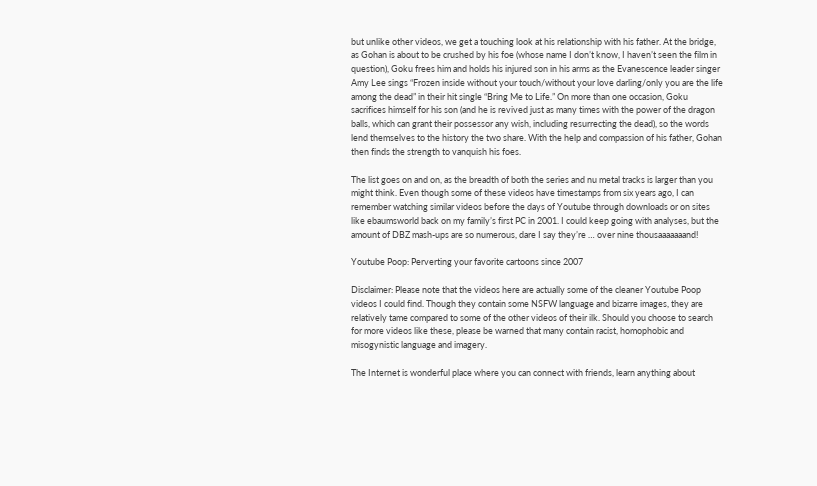but unlike other videos, we get a touching look at his relationship with his father. At the bridge, as Gohan is about to be crushed by his foe (whose name I don’t know, I haven’t seen the film in question), Goku frees him and holds his injured son in his arms as the Evanescence leader singer Amy Lee sings “Frozen inside without your touch/without your love darling/only you are the life among the dead” in their hit single “Bring Me to Life.” On more than one occasion, Goku sacrifices himself for his son (and he is revived just as many times with the power of the dragon balls, which can grant their possessor any wish, including resurrecting the dead), so the words lend themselves to the history the two share. With the help and compassion of his father, Gohan then finds the strength to vanquish his foes.

The list goes on and on, as the breadth of both the series and nu metal tracks is larger than you might think. Even though some of these videos have timestamps from six years ago, I can remember watching similar videos before the days of Youtube through downloads or on sites like ebaumsworld back on my family’s first PC in 2001. I could keep going with analyses, but the amount of DBZ mash-ups are so numerous, dare I say they’re … over nine thousaaaaaaand!

Youtube Poop: Perverting your favorite cartoons since 2007

Disclaimer: Please note that the videos here are actually some of the cleaner Youtube Poop videos I could find. Though they contain some NSFW language and bizarre images, they are relatively tame compared to some of the other videos of their ilk. Should you choose to search for more videos like these, please be warned that many contain racist, homophobic and misogynistic language and imagery.

The Internet is wonderful place where you can connect with friends, learn anything about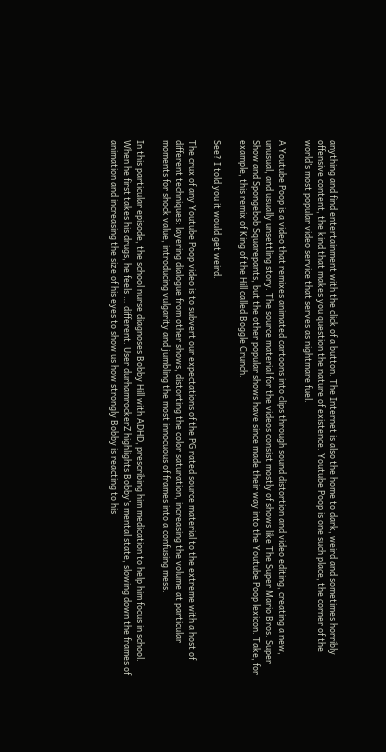anything and find entertainment with the click of a button. The Internet is also the home to dark, weird and sometimes horribly offensive content, the kind that makes you question the nature of existence. Youtube Poop is one such place, the corner of the world’s most popular video service that serves as nightmare fuel.

A Youtube Poop is a video that remixes animated cartoons into clips through sound distortion and video editing, creating a new, unusual, and usually unsettling story. The source material for the videos consist mostly of shows like The Super Mario Bros. Super Show and Spongebob Squarepants, but the other popular shows have since made their way into the Youtube Poop lexicon. Take, for example, this remix of King of the Hill called Boggle Crunch.

See? I told you it would get weird.

The crux of any Youtube Poop video is to subvert our expectations of the PG rated source material to the extreme with a host of different techniques: layering dialogue from other shows, distorting the color saturation, increasing the volume at particular moments for shock value, introducing vulgarity and jumbling the most innocuous of frames into a confusing mess.

In this particular episode, the school nurse diagnoses Bobby Hill with ADHD, prescribing him medication to help him focus in school. When he first takes his drugs, he feels … different. User durhamrockerZ highlights Bobby’s mental state, slowing down the frames of animation and increasing the size of his eyes to show us how strongly Bobby is reacting to his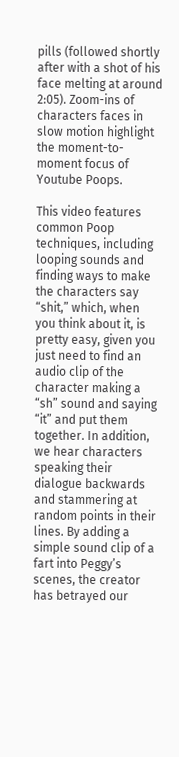pills (followed shortly after with a shot of his face melting at around 2:05). Zoom-ins of characters faces in slow motion highlight the moment-to-moment focus of Youtube Poops.

This video features common Poop techniques, including looping sounds and finding ways to make the characters say “shit,” which, when you think about it, is pretty easy, given you just need to find an audio clip of the character making a “sh” sound and saying “it” and put them together. In addition, we hear characters speaking their dialogue backwards and stammering at random points in their lines. By adding a simple sound clip of a fart into Peggy’s scenes, the creator has betrayed our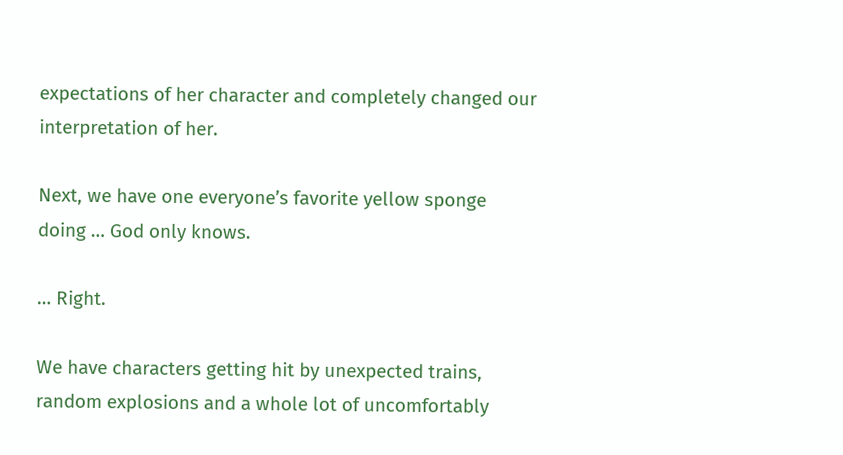expectations of her character and completely changed our interpretation of her.

Next, we have one everyone’s favorite yellow sponge doing … God only knows.

… Right.

We have characters getting hit by unexpected trains, random explosions and a whole lot of uncomfortably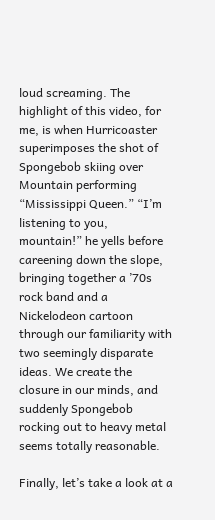loud screaming. The highlight of this video, for me, is when Hurricoaster superimposes the shot of Spongebob skiing over Mountain performing “Mississippi Queen.” “I’m listening to you, mountain!” he yells before careening down the slope, bringing together a ’70s rock band and a Nickelodeon cartoon through our familiarity with two seemingly disparate ideas. We create the closure in our minds, and suddenly Spongebob rocking out to heavy metal seems totally reasonable.

Finally, let’s take a look at a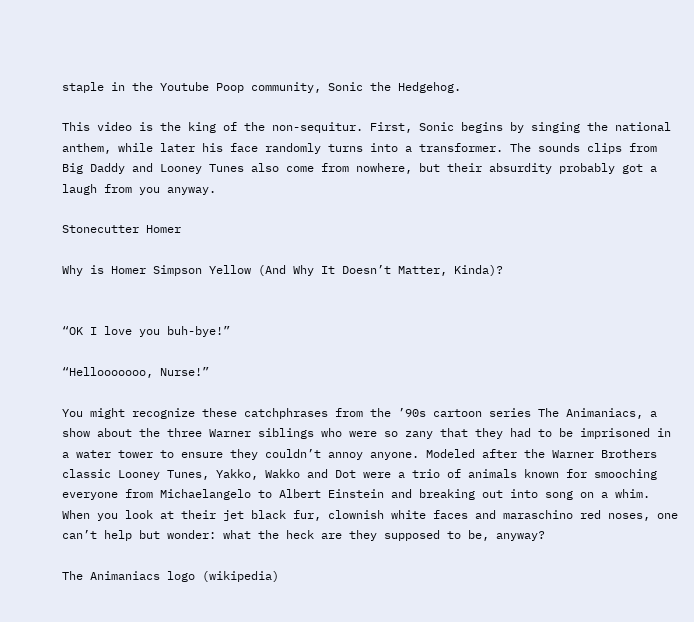staple in the Youtube Poop community, Sonic the Hedgehog.

This video is the king of the non-sequitur. First, Sonic begins by singing the national anthem, while later his face randomly turns into a transformer. The sounds clips from Big Daddy and Looney Tunes also come from nowhere, but their absurdity probably got a laugh from you anyway.

Stonecutter Homer

Why is Homer Simpson Yellow (And Why It Doesn’t Matter, Kinda)?


“OK I love you buh-bye!”

“Hellooooooo, Nurse!”

You might recognize these catchphrases from the ’90s cartoon series The Animaniacs, a show about the three Warner siblings who were so zany that they had to be imprisoned in a water tower to ensure they couldn’t annoy anyone. Modeled after the Warner Brothers classic Looney Tunes, Yakko, Wakko and Dot were a trio of animals known for smooching everyone from Michaelangelo to Albert Einstein and breaking out into song on a whim. When you look at their jet black fur, clownish white faces and maraschino red noses, one can’t help but wonder: what the heck are they supposed to be, anyway?

The Animaniacs logo (wikipedia)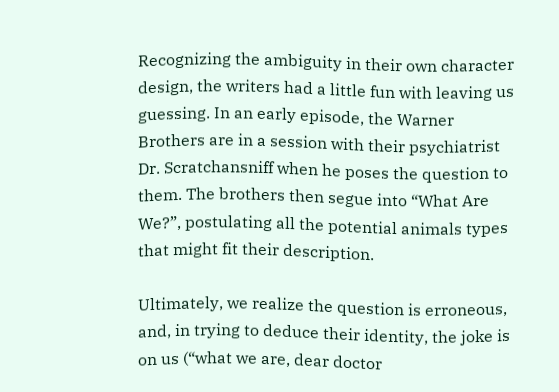Recognizing the ambiguity in their own character design, the writers had a little fun with leaving us guessing. In an early episode, the Warner Brothers are in a session with their psychiatrist Dr. Scratchansniff when he poses the question to them. The brothers then segue into “What Are We?”, postulating all the potential animals types that might fit their description.

Ultimately, we realize the question is erroneous, and, in trying to deduce their identity, the joke is on us (“what we are, dear doctor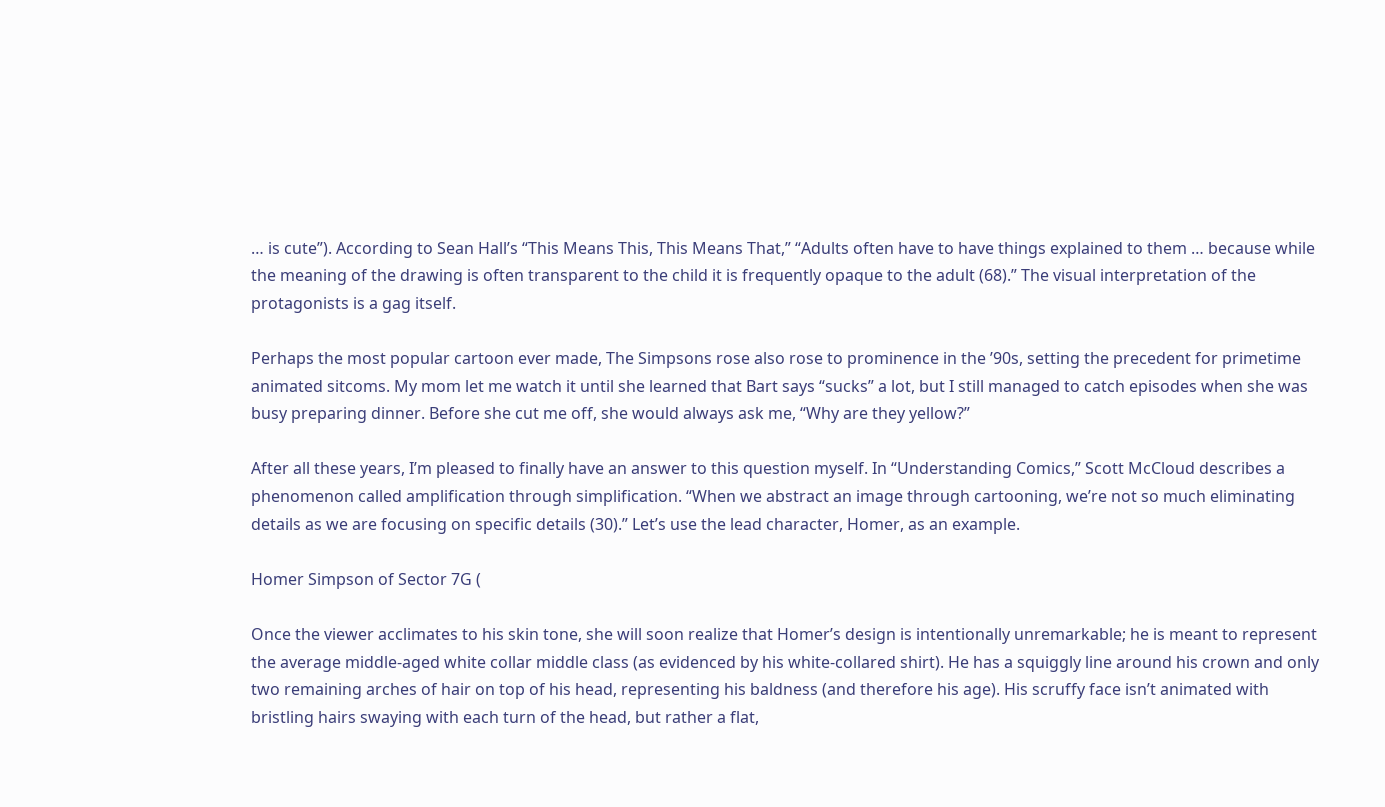… is cute”). According to Sean Hall’s “This Means This, This Means That,” “Adults often have to have things explained to them … because while the meaning of the drawing is often transparent to the child it is frequently opaque to the adult (68).” The visual interpretation of the protagonists is a gag itself.

Perhaps the most popular cartoon ever made, The Simpsons rose also rose to prominence in the ’90s, setting the precedent for primetime animated sitcoms. My mom let me watch it until she learned that Bart says “sucks” a lot, but I still managed to catch episodes when she was busy preparing dinner. Before she cut me off, she would always ask me, “Why are they yellow?”

After all these years, I’m pleased to finally have an answer to this question myself. In “Understanding Comics,” Scott McCloud describes a phenomenon called amplification through simplification. “When we abstract an image through cartooning, we’re not so much eliminating details as we are focusing on specific details (30).” Let’s use the lead character, Homer, as an example.

Homer Simpson of Sector 7G (

Once the viewer acclimates to his skin tone, she will soon realize that Homer’s design is intentionally unremarkable; he is meant to represent the average middle-aged white collar middle class (as evidenced by his white-collared shirt). He has a squiggly line around his crown and only two remaining arches of hair on top of his head, representing his baldness (and therefore his age). His scruffy face isn’t animated with bristling hairs swaying with each turn of the head, but rather a flat,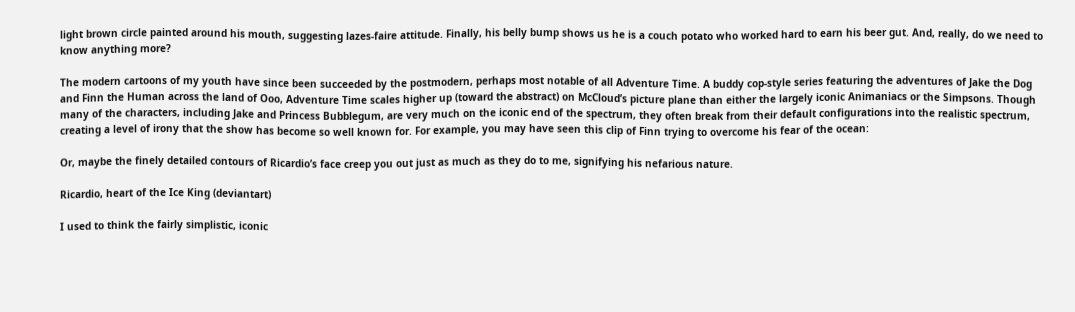light brown circle painted around his mouth, suggesting lazes-faire attitude. Finally, his belly bump shows us he is a couch potato who worked hard to earn his beer gut. And, really, do we need to know anything more?

The modern cartoons of my youth have since been succeeded by the postmodern, perhaps most notable of all Adventure Time. A buddy cop-style series featuring the adventures of Jake the Dog and Finn the Human across the land of Ooo, Adventure Time scales higher up (toward the abstract) on McCloud’s picture plane than either the largely iconic Animaniacs or the Simpsons. Though many of the characters, including Jake and Princess Bubblegum, are very much on the iconic end of the spectrum, they often break from their default configurations into the realistic spectrum, creating a level of irony that the show has become so well known for. For example, you may have seen this clip of Finn trying to overcome his fear of the ocean:

Or, maybe the finely detailed contours of Ricardio’s face creep you out just as much as they do to me, signifying his nefarious nature.

Ricardio, heart of the Ice King (deviantart)

I used to think the fairly simplistic, iconic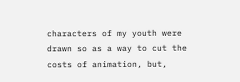characters of my youth were drawn so as a way to cut the costs of animation, but,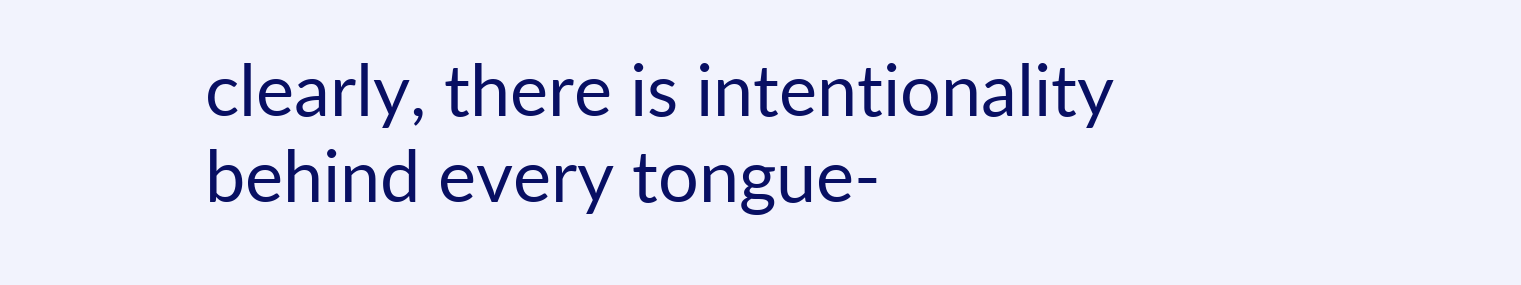clearly, there is intentionality behind every tongue-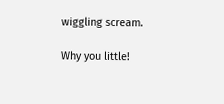wiggling scream.

Why you little!